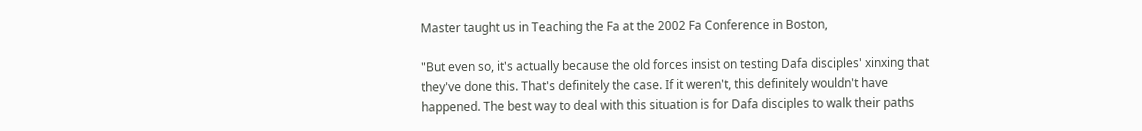Master taught us in Teaching the Fa at the 2002 Fa Conference in Boston,

"But even so, it's actually because the old forces insist on testing Dafa disciples' xinxing that they've done this. That's definitely the case. If it weren't, this definitely wouldn't have happened. The best way to deal with this situation is for Dafa disciples to walk their paths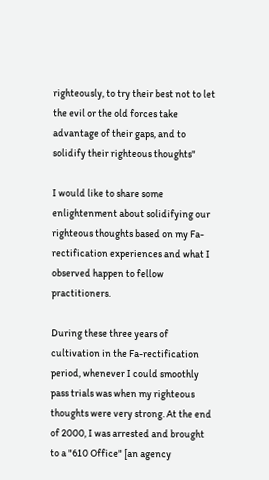righteously, to try their best not to let the evil or the old forces take advantage of their gaps, and to solidify their righteous thoughts"

I would like to share some enlightenment about solidifying our righteous thoughts based on my Fa-rectification experiences and what I observed happen to fellow practitioners.

During these three years of cultivation in the Fa-rectification period, whenever I could smoothly pass trials was when my righteous thoughts were very strong. At the end of 2000, I was arrested and brought to a "610 Office" [an agency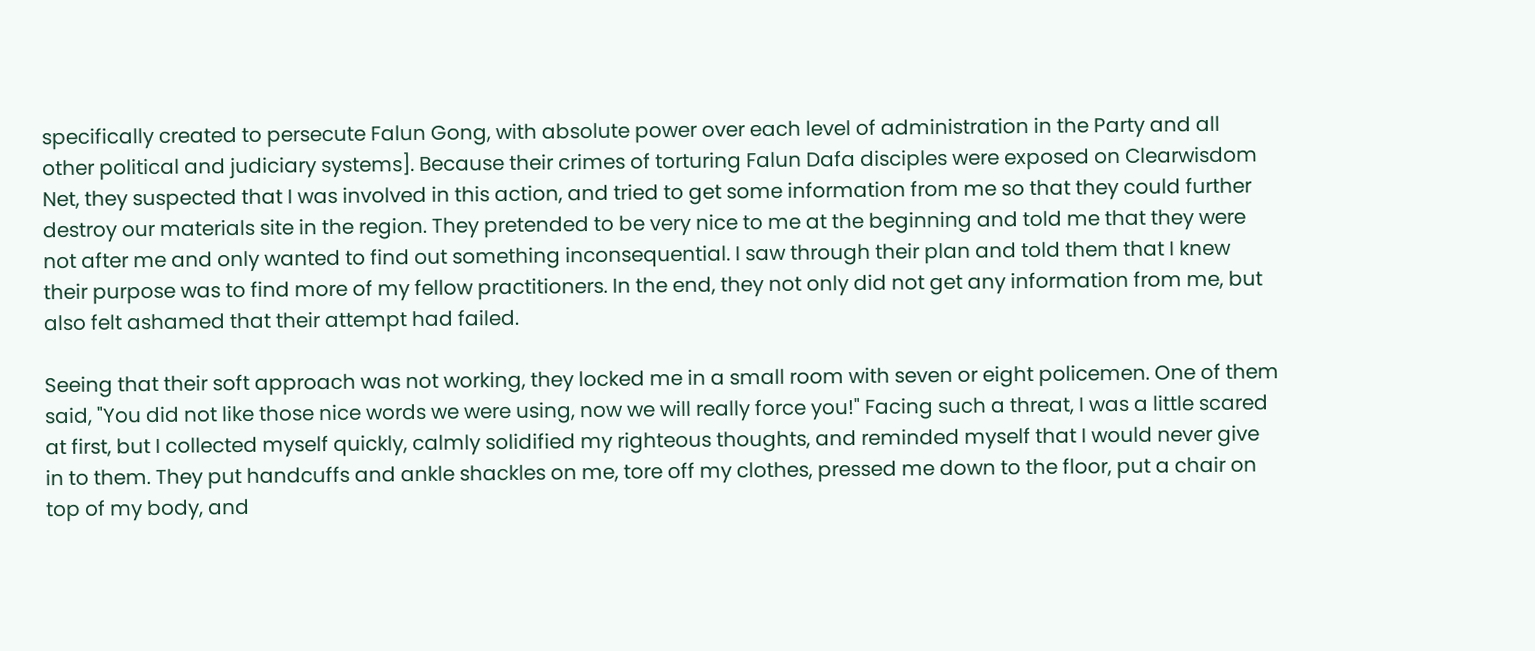specifically created to persecute Falun Gong, with absolute power over each level of administration in the Party and all other political and judiciary systems]. Because their crimes of torturing Falun Dafa disciples were exposed on Clearwisdom Net, they suspected that I was involved in this action, and tried to get some information from me so that they could further destroy our materials site in the region. They pretended to be very nice to me at the beginning and told me that they were not after me and only wanted to find out something inconsequential. I saw through their plan and told them that I knew their purpose was to find more of my fellow practitioners. In the end, they not only did not get any information from me, but also felt ashamed that their attempt had failed.

Seeing that their soft approach was not working, they locked me in a small room with seven or eight policemen. One of them said, "You did not like those nice words we were using, now we will really force you!" Facing such a threat, I was a little scared at first, but I collected myself quickly, calmly solidified my righteous thoughts, and reminded myself that I would never give in to them. They put handcuffs and ankle shackles on me, tore off my clothes, pressed me down to the floor, put a chair on top of my body, and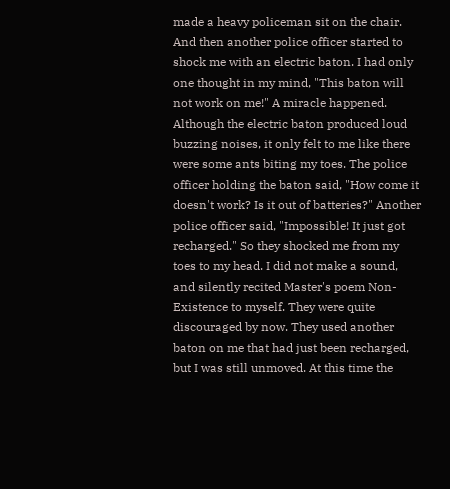made a heavy policeman sit on the chair. And then another police officer started to shock me with an electric baton. I had only one thought in my mind, "This baton will not work on me!" A miracle happened. Although the electric baton produced loud buzzing noises, it only felt to me like there were some ants biting my toes. The police officer holding the baton said, "How come it doesn't work? Is it out of batteries?" Another police officer said, "Impossible! It just got recharged." So they shocked me from my toes to my head. I did not make a sound, and silently recited Master's poem Non-Existence to myself. They were quite discouraged by now. They used another baton on me that had just been recharged, but I was still unmoved. At this time the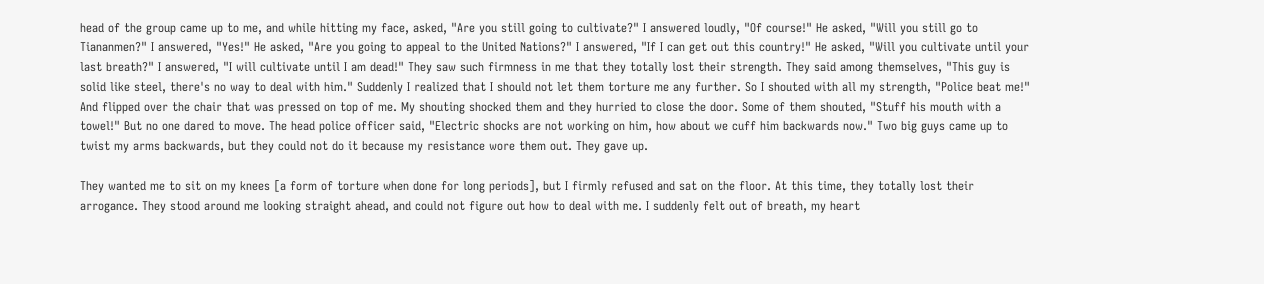head of the group came up to me, and while hitting my face, asked, "Are you still going to cultivate?" I answered loudly, "Of course!" He asked, "Will you still go to Tiananmen?" I answered, "Yes!" He asked, "Are you going to appeal to the United Nations?" I answered, "If I can get out this country!" He asked, "Will you cultivate until your last breath?" I answered, "I will cultivate until I am dead!" They saw such firmness in me that they totally lost their strength. They said among themselves, "This guy is solid like steel, there's no way to deal with him." Suddenly I realized that I should not let them torture me any further. So I shouted with all my strength, "Police beat me!" And flipped over the chair that was pressed on top of me. My shouting shocked them and they hurried to close the door. Some of them shouted, "Stuff his mouth with a towel!" But no one dared to move. The head police officer said, "Electric shocks are not working on him, how about we cuff him backwards now." Two big guys came up to twist my arms backwards, but they could not do it because my resistance wore them out. They gave up.

They wanted me to sit on my knees [a form of torture when done for long periods], but I firmly refused and sat on the floor. At this time, they totally lost their arrogance. They stood around me looking straight ahead, and could not figure out how to deal with me. I suddenly felt out of breath, my heart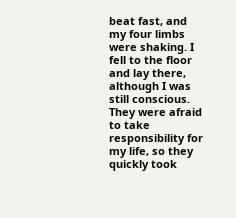beat fast, and my four limbs were shaking. I fell to the floor and lay there, although I was still conscious. They were afraid to take responsibility for my life, so they quickly took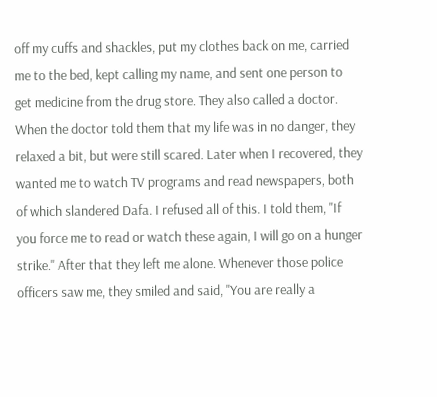off my cuffs and shackles, put my clothes back on me, carried me to the bed, kept calling my name, and sent one person to get medicine from the drug store. They also called a doctor. When the doctor told them that my life was in no danger, they relaxed a bit, but were still scared. Later when I recovered, they wanted me to watch TV programs and read newspapers, both of which slandered Dafa. I refused all of this. I told them, "If you force me to read or watch these again, I will go on a hunger strike." After that they left me alone. Whenever those police officers saw me, they smiled and said, "You are really a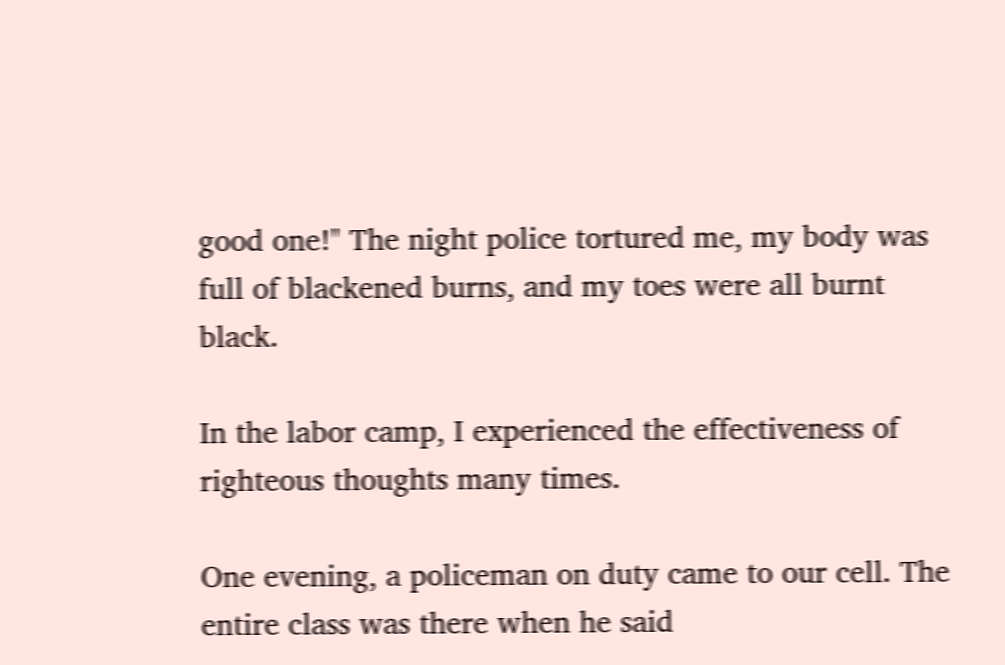good one!" The night police tortured me, my body was full of blackened burns, and my toes were all burnt black.

In the labor camp, I experienced the effectiveness of righteous thoughts many times.

One evening, a policeman on duty came to our cell. The entire class was there when he said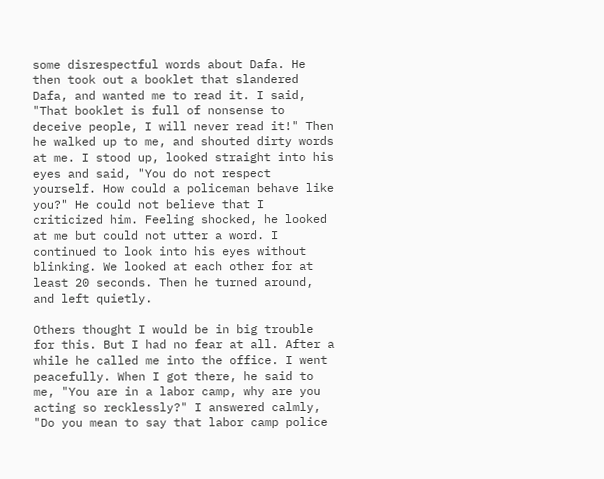some disrespectful words about Dafa. He then took out a booklet that slandered Dafa, and wanted me to read it. I said, "That booklet is full of nonsense to deceive people, I will never read it!" Then he walked up to me, and shouted dirty words at me. I stood up, looked straight into his eyes and said, "You do not respect yourself. How could a policeman behave like you?" He could not believe that I criticized him. Feeling shocked, he looked at me but could not utter a word. I continued to look into his eyes without blinking. We looked at each other for at least 20 seconds. Then he turned around, and left quietly.

Others thought I would be in big trouble for this. But I had no fear at all. After a while he called me into the office. I went peacefully. When I got there, he said to me, "You are in a labor camp, why are you acting so recklessly?" I answered calmly, "Do you mean to say that labor camp police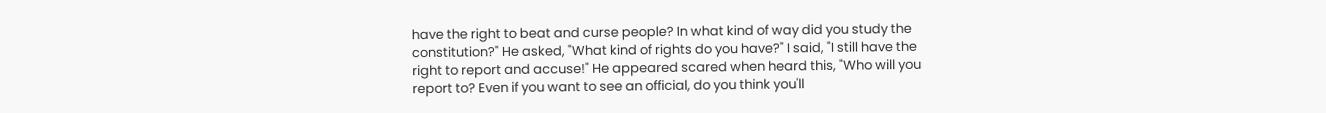have the right to beat and curse people? In what kind of way did you study the constitution?" He asked, "What kind of rights do you have?" I said, "I still have the right to report and accuse!" He appeared scared when heard this, "Who will you report to? Even if you want to see an official, do you think you'll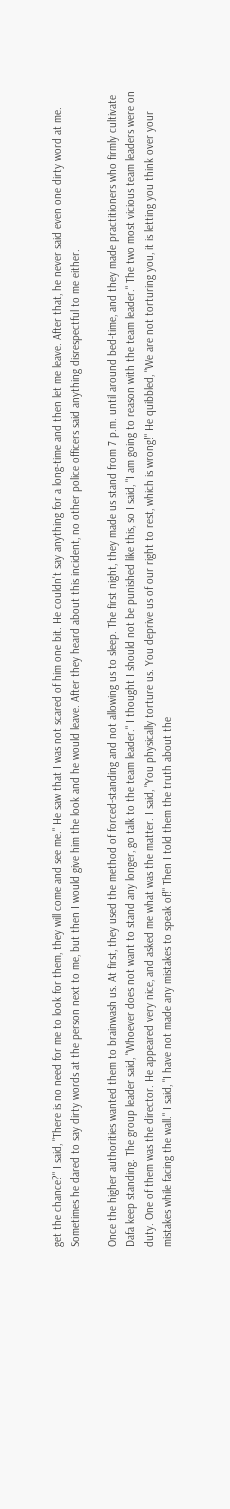get the chance?" I said, "There is no need for me to look for them, they will come and see me." He saw that I was not scared of him one bit. He couldn't say anything for a long-time and then let me leave. After that, he never said even one dirty word at me. Sometimes he dared to say dirty words at the person next to me, but then I would give him the look and he would leave. After they heard about this incident, no other police officers said anything disrespectful to me either.

Once the higher authorities wanted them to brainwash us. At first, they used the method of forced-standing and not allowing us to sleep. The first night, they made us stand from 7 p.m. until around bed-time, and they made practitioners who firmly cultivate Dafa keep standing. The group leader said, "Whoever does not want to stand any longer, go talk to the team leader." I thought I should not be punished like this, so I said, "I am going to reason with the team leader." The two most vicious team leaders were on duty. One of them was the director. He appeared very nice, and asked me what was the matter. I said, "You physically torture us. You deprive us of our right to rest, which is wrong!" He quibbled, "We are not torturing you, it is letting you think over your mistakes while facing the wall." I said, "I have not made any mistakes to speak of!" Then I told them the truth about the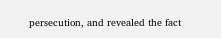persecution, and revealed the fact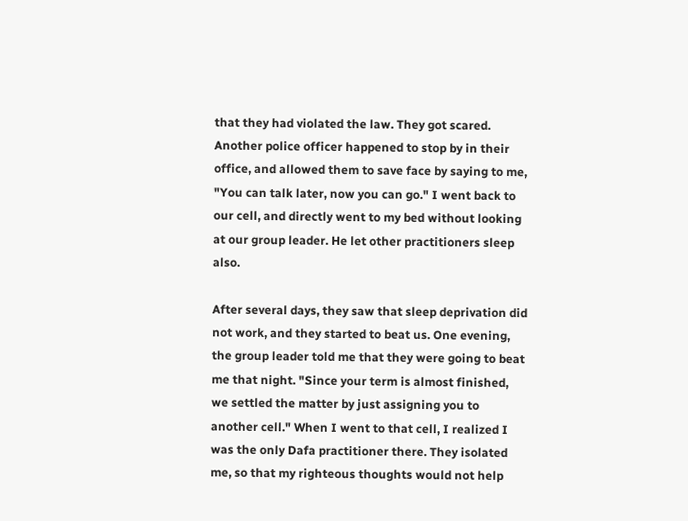that they had violated the law. They got scared. Another police officer happened to stop by in their office, and allowed them to save face by saying to me, "You can talk later, now you can go." I went back to our cell, and directly went to my bed without looking at our group leader. He let other practitioners sleep also.

After several days, they saw that sleep deprivation did not work, and they started to beat us. One evening, the group leader told me that they were going to beat me that night. "Since your term is almost finished, we settled the matter by just assigning you to another cell." When I went to that cell, I realized I was the only Dafa practitioner there. They isolated me, so that my righteous thoughts would not help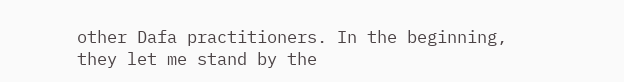other Dafa practitioners. In the beginning, they let me stand by the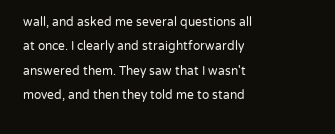wall, and asked me several questions all at once. I clearly and straightforwardly answered them. They saw that I wasn't moved, and then they told me to stand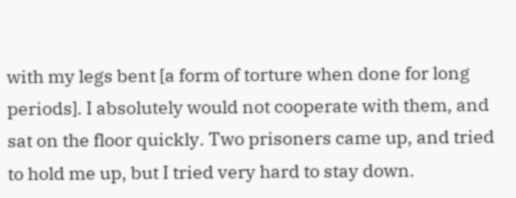with my legs bent [a form of torture when done for long periods]. I absolutely would not cooperate with them, and sat on the floor quickly. Two prisoners came up, and tried to hold me up, but I tried very hard to stay down.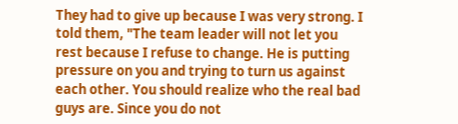They had to give up because I was very strong. I told them, "The team leader will not let you rest because I refuse to change. He is putting pressure on you and trying to turn us against each other. You should realize who the real bad guys are. Since you do not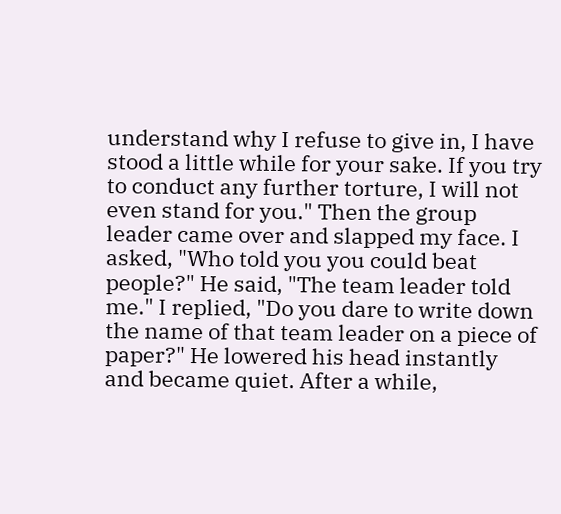understand why I refuse to give in, I have stood a little while for your sake. If you try to conduct any further torture, I will not even stand for you." Then the group leader came over and slapped my face. I asked, "Who told you you could beat people?" He said, "The team leader told me." I replied, "Do you dare to write down the name of that team leader on a piece of paper?" He lowered his head instantly and became quiet. After a while,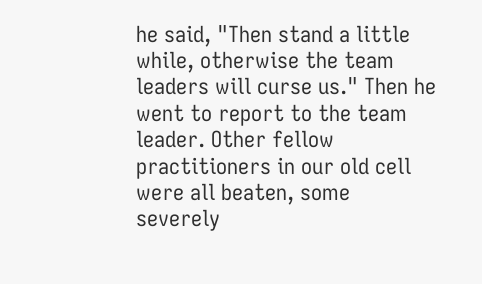he said, "Then stand a little while, otherwise the team leaders will curse us." Then he went to report to the team leader. Other fellow practitioners in our old cell were all beaten, some severely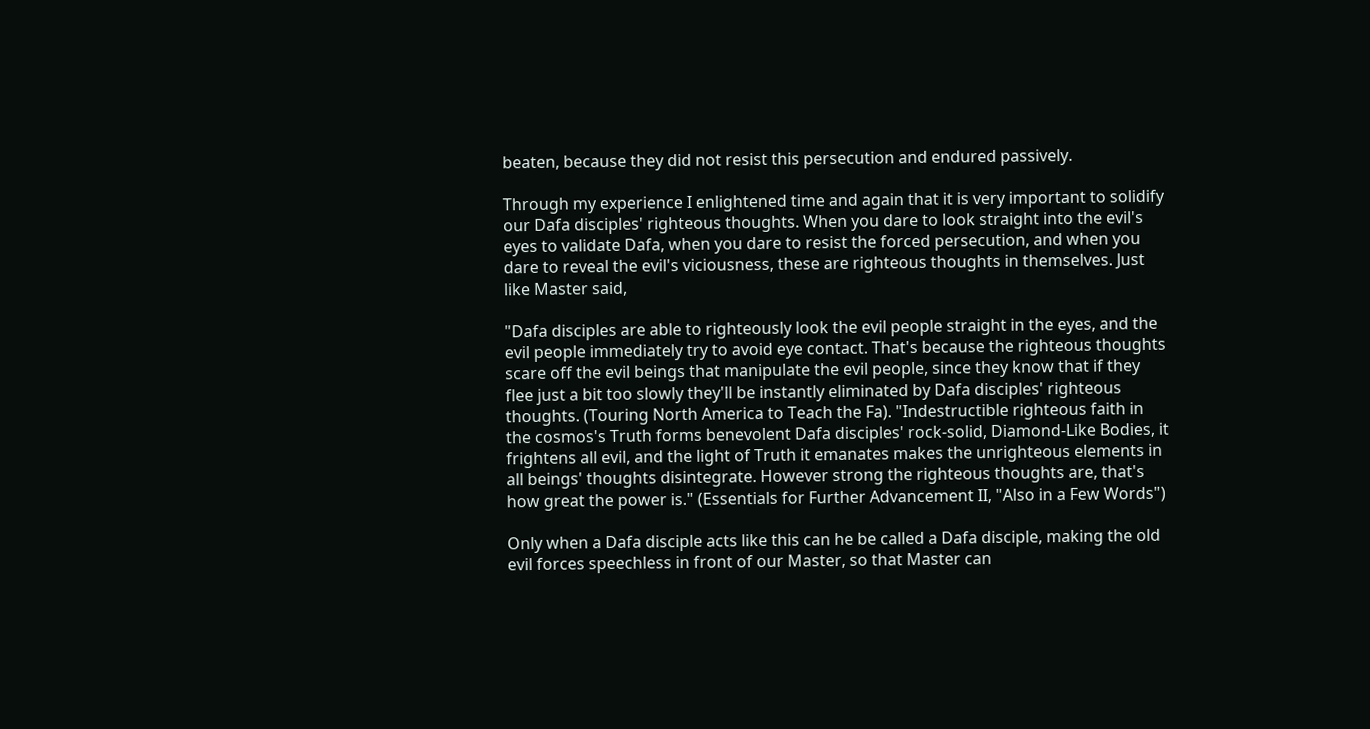beaten, because they did not resist this persecution and endured passively.

Through my experience I enlightened time and again that it is very important to solidify our Dafa disciples' righteous thoughts. When you dare to look straight into the evil's eyes to validate Dafa, when you dare to resist the forced persecution, and when you dare to reveal the evil's viciousness, these are righteous thoughts in themselves. Just like Master said,

"Dafa disciples are able to righteously look the evil people straight in the eyes, and the evil people immediately try to avoid eye contact. That's because the righteous thoughts scare off the evil beings that manipulate the evil people, since they know that if they flee just a bit too slowly they'll be instantly eliminated by Dafa disciples' righteous thoughts. (Touring North America to Teach the Fa). "Indestructible righteous faith in the cosmos's Truth forms benevolent Dafa disciples' rock-solid, Diamond-Like Bodies, it frightens all evil, and the light of Truth it emanates makes the unrighteous elements in all beings' thoughts disintegrate. However strong the righteous thoughts are, that's how great the power is." (Essentials for Further Advancement II, "Also in a Few Words")

Only when a Dafa disciple acts like this can he be called a Dafa disciple, making the old evil forces speechless in front of our Master, so that Master can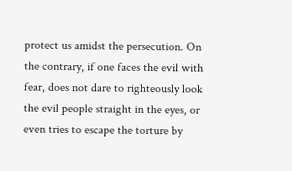protect us amidst the persecution. On the contrary, if one faces the evil with fear, does not dare to righteously look the evil people straight in the eyes, or even tries to escape the torture by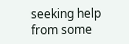seeking help from some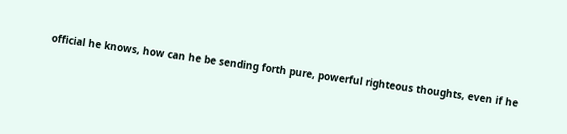official he knows, how can he be sending forth pure, powerful righteous thoughts, even if he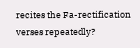recites the Fa-rectification verses repeatedly?